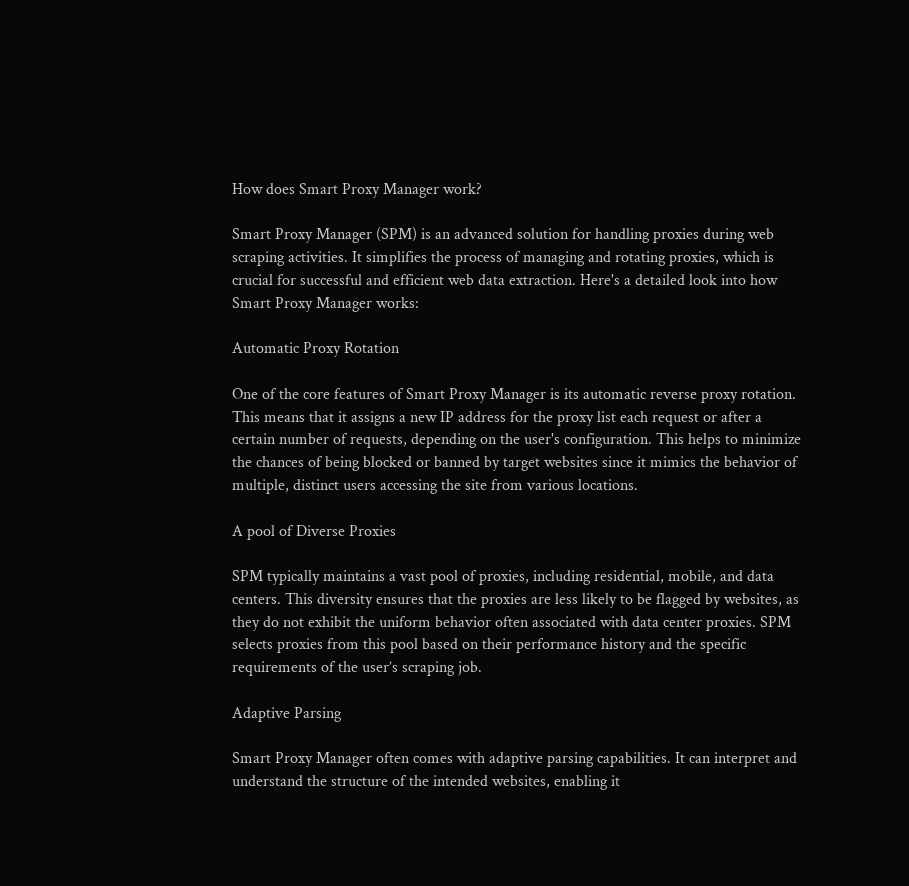How does Smart Proxy Manager work?

Smart Proxy Manager (SPM) is an advanced solution for handling proxies during web scraping activities. It simplifies the process of managing and rotating proxies, which is crucial for successful and efficient web data extraction. Here's a detailed look into how Smart Proxy Manager works:

Automatic Proxy Rotation

One of the core features of Smart Proxy Manager is its automatic reverse proxy rotation. This means that it assigns a new IP address for the proxy list each request or after a certain number of requests, depending on the user's configuration. This helps to minimize the chances of being blocked or banned by target websites since it mimics the behavior of multiple, distinct users accessing the site from various locations.

A pool of Diverse Proxies

SPM typically maintains a vast pool of proxies, including residential, mobile, and data centers. This diversity ensures that the proxies are less likely to be flagged by websites, as they do not exhibit the uniform behavior often associated with data center proxies. SPM selects proxies from this pool based on their performance history and the specific requirements of the user’s scraping job.

Adaptive Parsing

Smart Proxy Manager often comes with adaptive parsing capabilities. It can interpret and understand the structure of the intended websites, enabling it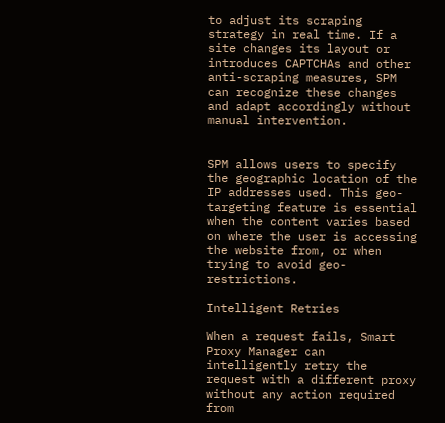to adjust its scraping strategy in real time. If a site changes its layout or introduces CAPTCHAs and other anti-scraping measures, SPM can recognize these changes and adapt accordingly without manual intervention.


SPM allows users to specify the geographic location of the IP addresses used. This geo-targeting feature is essential when the content varies based on where the user is accessing the website from, or when trying to avoid geo-restrictions.

Intelligent Retries

When a request fails, Smart Proxy Manager can intelligently retry the request with a different proxy without any action required from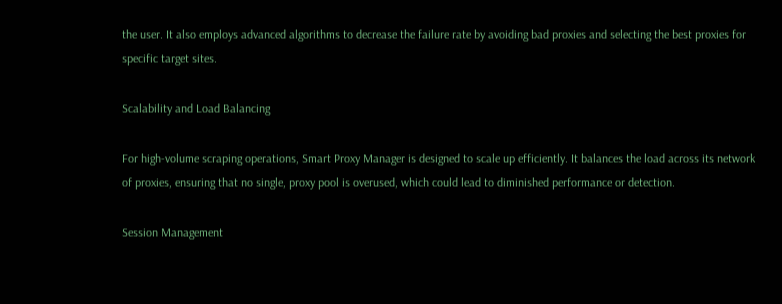the user. It also employs advanced algorithms to decrease the failure rate by avoiding bad proxies and selecting the best proxies for specific target sites.

Scalability and Load Balancing

For high-volume scraping operations, Smart Proxy Manager is designed to scale up efficiently. It balances the load across its network of proxies, ensuring that no single, proxy pool is overused, which could lead to diminished performance or detection.

Session Management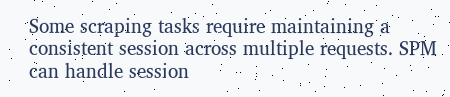Some scraping tasks require maintaining a consistent session across multiple requests. SPM can handle session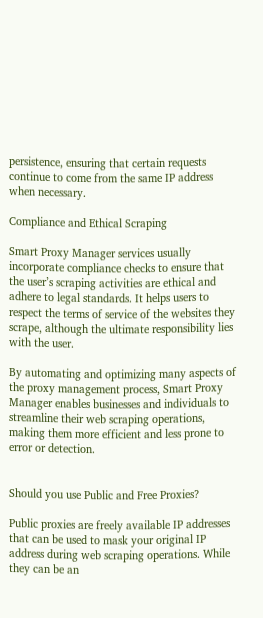persistence, ensuring that certain requests continue to come from the same IP address when necessary.

Compliance and Ethical Scraping

Smart Proxy Manager services usually incorporate compliance checks to ensure that the user’s scraping activities are ethical and adhere to legal standards. It helps users to respect the terms of service of the websites they scrape, although the ultimate responsibility lies with the user.

By automating and optimizing many aspects of the proxy management process, Smart Proxy Manager enables businesses and individuals to streamline their web scraping operations, making them more efficient and less prone to error or detection.


Should you use Public and Free Proxies?

Public proxies are freely available IP addresses that can be used to mask your original IP address during web scraping operations. While they can be an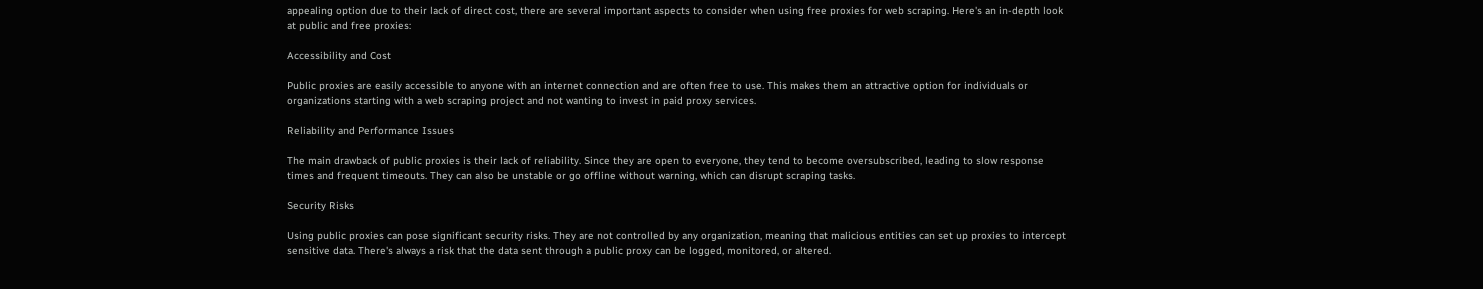appealing option due to their lack of direct cost, there are several important aspects to consider when using free proxies for web scraping. Here's an in-depth look at public and free proxies:

Accessibility and Cost

Public proxies are easily accessible to anyone with an internet connection and are often free to use. This makes them an attractive option for individuals or organizations starting with a web scraping project and not wanting to invest in paid proxy services.

Reliability and Performance Issues

The main drawback of public proxies is their lack of reliability. Since they are open to everyone, they tend to become oversubscribed, leading to slow response times and frequent timeouts. They can also be unstable or go offline without warning, which can disrupt scraping tasks.

Security Risks

Using public proxies can pose significant security risks. They are not controlled by any organization, meaning that malicious entities can set up proxies to intercept sensitive data. There's always a risk that the data sent through a public proxy can be logged, monitored, or altered.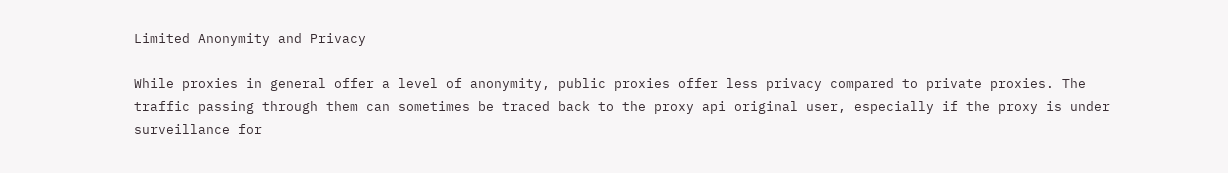Limited Anonymity and Privacy

While proxies in general offer a level of anonymity, public proxies offer less privacy compared to private proxies. The traffic passing through them can sometimes be traced back to the proxy api original user, especially if the proxy is under surveillance for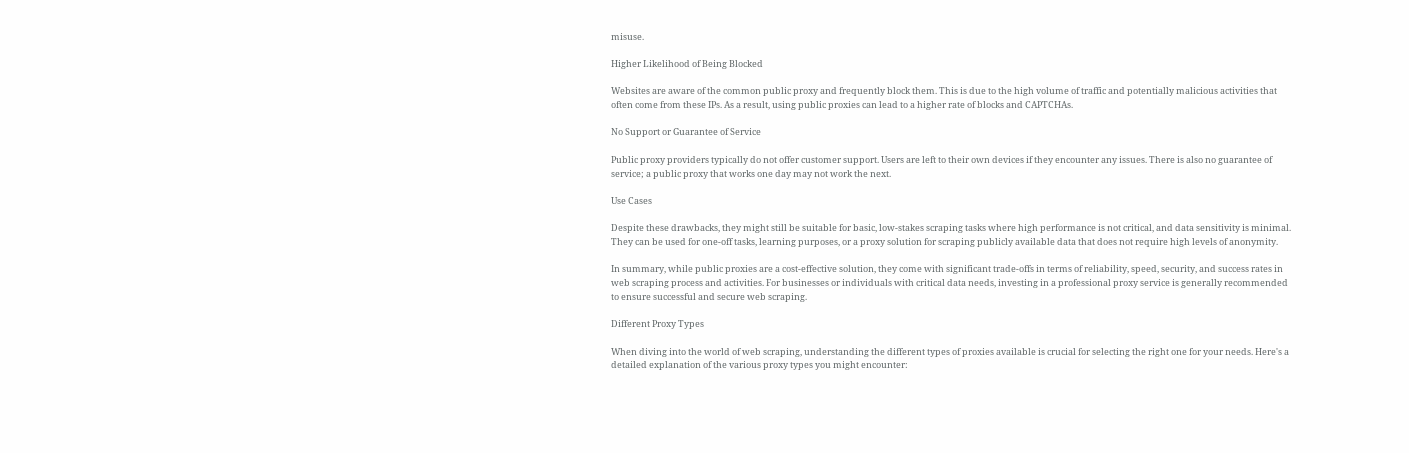misuse.

Higher Likelihood of Being Blocked

Websites are aware of the common public proxy and frequently block them. This is due to the high volume of traffic and potentially malicious activities that often come from these IPs. As a result, using public proxies can lead to a higher rate of blocks and CAPTCHAs.

No Support or Guarantee of Service

Public proxy providers typically do not offer customer support. Users are left to their own devices if they encounter any issues. There is also no guarantee of service; a public proxy that works one day may not work the next.

Use Cases

Despite these drawbacks, they might still be suitable for basic, low-stakes scraping tasks where high performance is not critical, and data sensitivity is minimal. They can be used for one-off tasks, learning purposes, or a proxy solution for scraping publicly available data that does not require high levels of anonymity.

In summary, while public proxies are a cost-effective solution, they come with significant trade-offs in terms of reliability, speed, security, and success rates in web scraping process and activities. For businesses or individuals with critical data needs, investing in a professional proxy service is generally recommended to ensure successful and secure web scraping.

Different Proxy Types

When diving into the world of web scraping, understanding the different types of proxies available is crucial for selecting the right one for your needs. Here's a detailed explanation of the various proxy types you might encounter: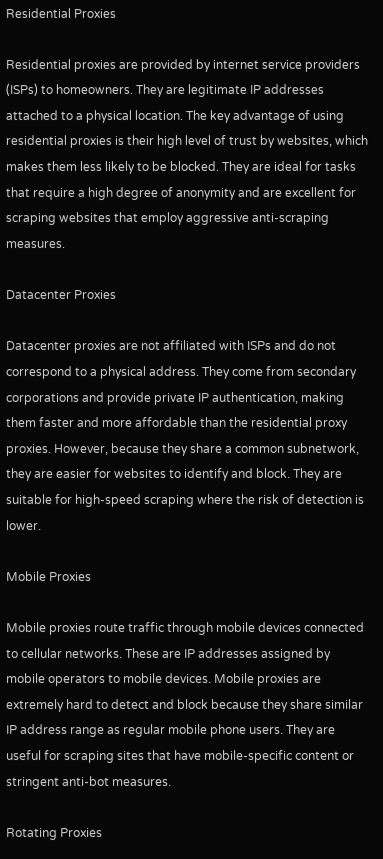Residential Proxies

Residential proxies are provided by internet service providers (ISPs) to homeowners. They are legitimate IP addresses attached to a physical location. The key advantage of using residential proxies is their high level of trust by websites, which makes them less likely to be blocked. They are ideal for tasks that require a high degree of anonymity and are excellent for scraping websites that employ aggressive anti-scraping measures.

Datacenter Proxies

Datacenter proxies are not affiliated with ISPs and do not correspond to a physical address. They come from secondary corporations and provide private IP authentication, making them faster and more affordable than the residential proxy proxies. However, because they share a common subnetwork, they are easier for websites to identify and block. They are suitable for high-speed scraping where the risk of detection is lower.

Mobile Proxies

Mobile proxies route traffic through mobile devices connected to cellular networks. These are IP addresses assigned by mobile operators to mobile devices. Mobile proxies are extremely hard to detect and block because they share similar IP address range as regular mobile phone users. They are useful for scraping sites that have mobile-specific content or stringent anti-bot measures.

Rotating Proxies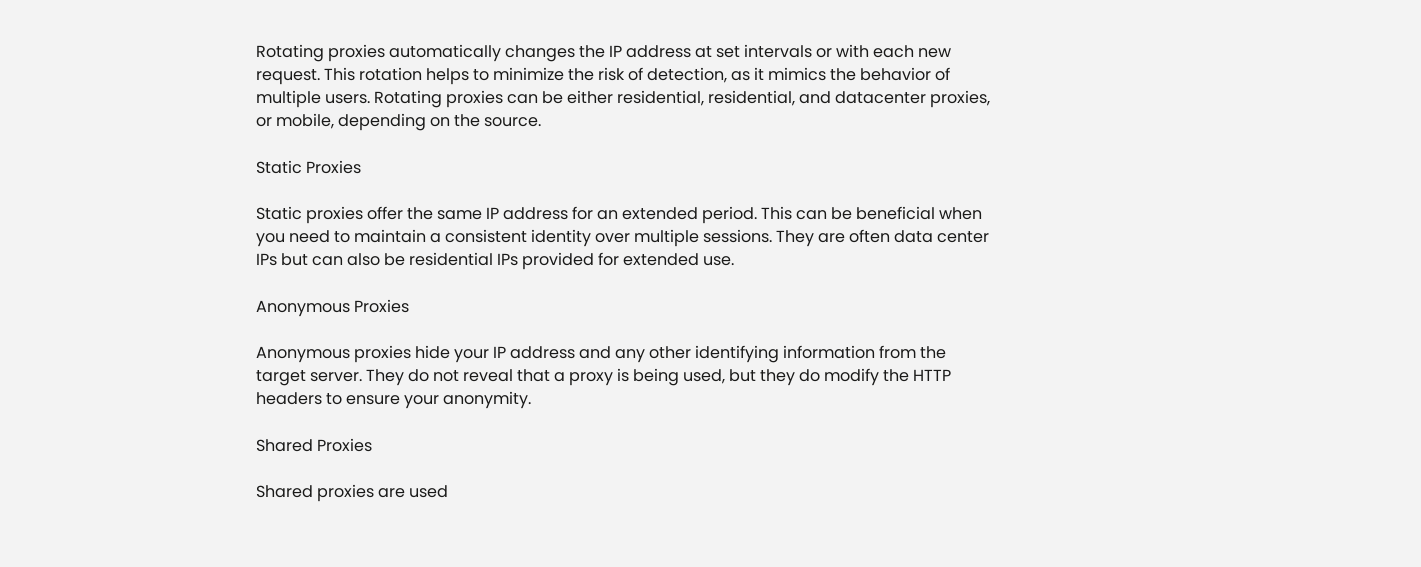Rotating proxies automatically changes the IP address at set intervals or with each new request. This rotation helps to minimize the risk of detection, as it mimics the behavior of multiple users. Rotating proxies can be either residential, residential, and datacenter proxies, or mobile, depending on the source.

Static Proxies

Static proxies offer the same IP address for an extended period. This can be beneficial when you need to maintain a consistent identity over multiple sessions. They are often data center IPs but can also be residential IPs provided for extended use.

Anonymous Proxies

Anonymous proxies hide your IP address and any other identifying information from the target server. They do not reveal that a proxy is being used, but they do modify the HTTP headers to ensure your anonymity.

Shared Proxies

Shared proxies are used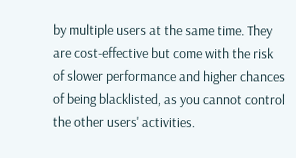by multiple users at the same time. They are cost-effective but come with the risk of slower performance and higher chances of being blacklisted, as you cannot control the other users' activities.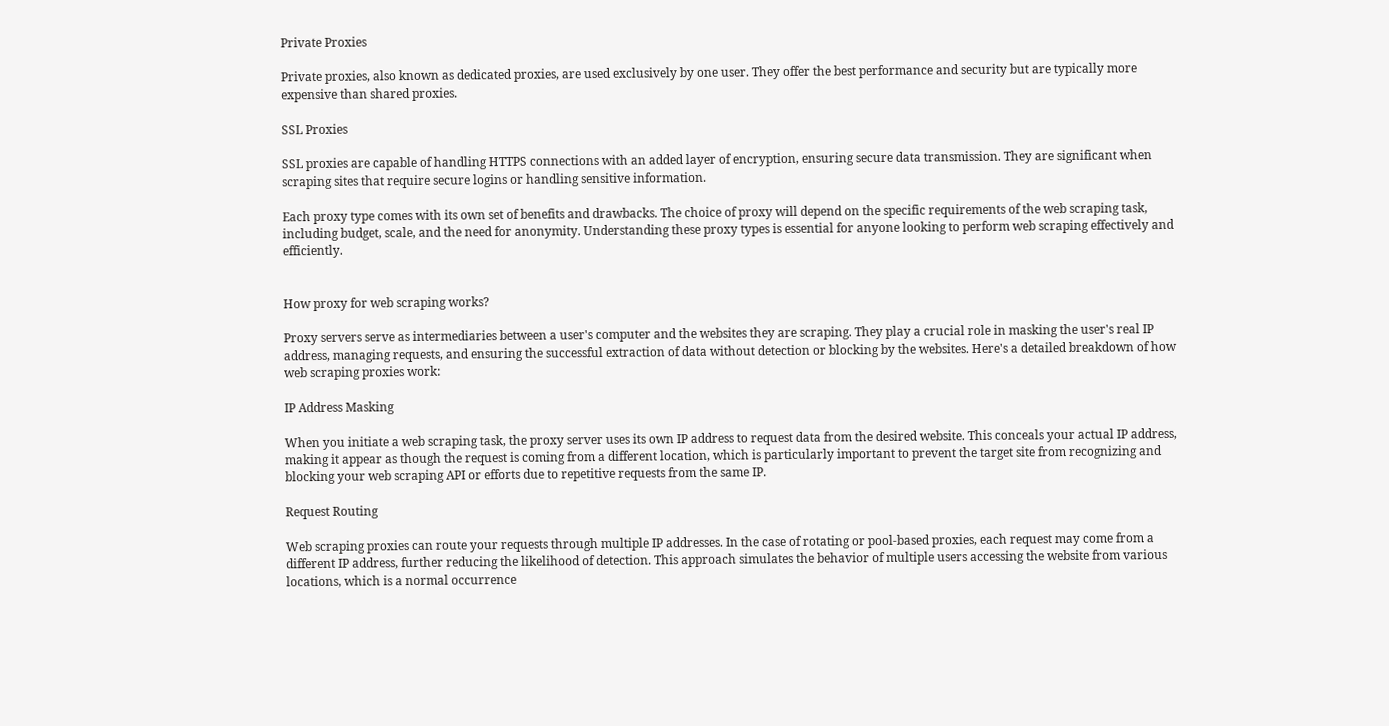Private Proxies

Private proxies, also known as dedicated proxies, are used exclusively by one user. They offer the best performance and security but are typically more expensive than shared proxies.

SSL Proxies

SSL proxies are capable of handling HTTPS connections with an added layer of encryption, ensuring secure data transmission. They are significant when scraping sites that require secure logins or handling sensitive information.

Each proxy type comes with its own set of benefits and drawbacks. The choice of proxy will depend on the specific requirements of the web scraping task, including budget, scale, and the need for anonymity. Understanding these proxy types is essential for anyone looking to perform web scraping effectively and efficiently.


How proxy for web scraping works?

Proxy servers serve as intermediaries between a user's computer and the websites they are scraping. They play a crucial role in masking the user's real IP address, managing requests, and ensuring the successful extraction of data without detection or blocking by the websites. Here's a detailed breakdown of how web scraping proxies work:

IP Address Masking

When you initiate a web scraping task, the proxy server uses its own IP address to request data from the desired website. This conceals your actual IP address, making it appear as though the request is coming from a different location, which is particularly important to prevent the target site from recognizing and blocking your web scraping API or efforts due to repetitive requests from the same IP.

Request Routing

Web scraping proxies can route your requests through multiple IP addresses. In the case of rotating or pool-based proxies, each request may come from a different IP address, further reducing the likelihood of detection. This approach simulates the behavior of multiple users accessing the website from various locations, which is a normal occurrence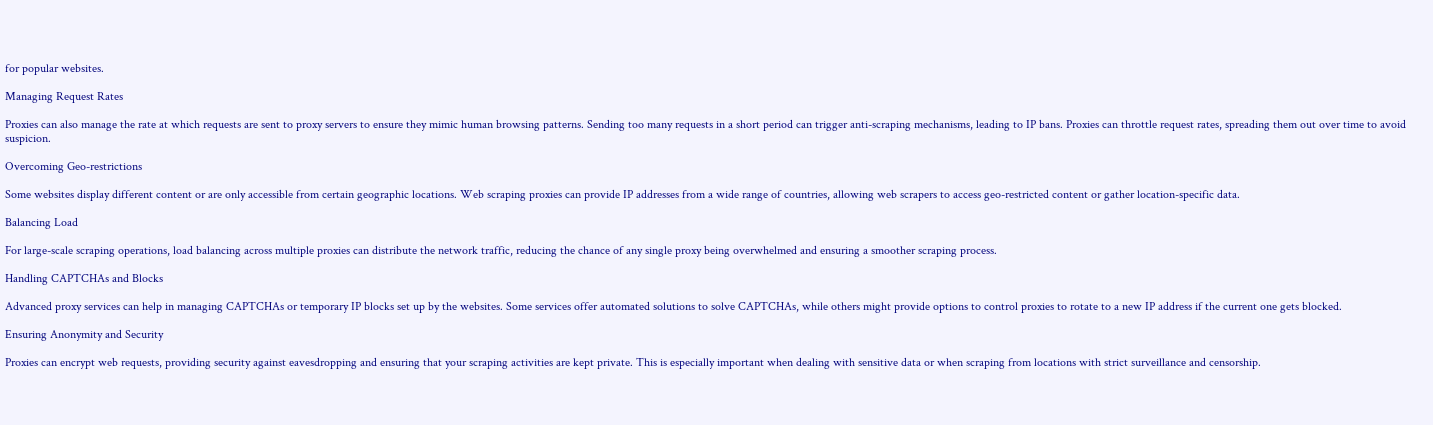for popular websites.

Managing Request Rates

Proxies can also manage the rate at which requests are sent to proxy servers to ensure they mimic human browsing patterns. Sending too many requests in a short period can trigger anti-scraping mechanisms, leading to IP bans. Proxies can throttle request rates, spreading them out over time to avoid suspicion.

Overcoming Geo-restrictions

Some websites display different content or are only accessible from certain geographic locations. Web scraping proxies can provide IP addresses from a wide range of countries, allowing web scrapers to access geo-restricted content or gather location-specific data.

Balancing Load

For large-scale scraping operations, load balancing across multiple proxies can distribute the network traffic, reducing the chance of any single proxy being overwhelmed and ensuring a smoother scraping process.

Handling CAPTCHAs and Blocks

Advanced proxy services can help in managing CAPTCHAs or temporary IP blocks set up by the websites. Some services offer automated solutions to solve CAPTCHAs, while others might provide options to control proxies to rotate to a new IP address if the current one gets blocked.

Ensuring Anonymity and Security

Proxies can encrypt web requests, providing security against eavesdropping and ensuring that your scraping activities are kept private. This is especially important when dealing with sensitive data or when scraping from locations with strict surveillance and censorship.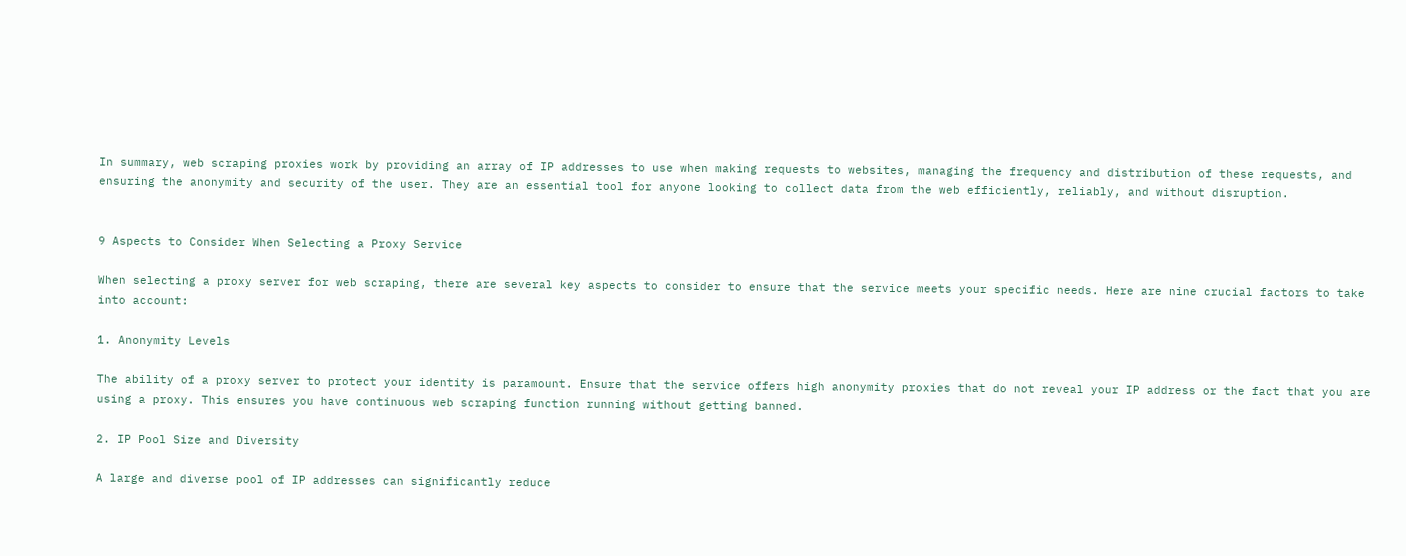In summary, web scraping proxies work by providing an array of IP addresses to use when making requests to websites, managing the frequency and distribution of these requests, and ensuring the anonymity and security of the user. They are an essential tool for anyone looking to collect data from the web efficiently, reliably, and without disruption.


9 Aspects to Consider When Selecting a Proxy Service

When selecting a proxy server for web scraping, there are several key aspects to consider to ensure that the service meets your specific needs. Here are nine crucial factors to take into account:

1. Anonymity Levels

The ability of a proxy server to protect your identity is paramount. Ensure that the service offers high anonymity proxies that do not reveal your IP address or the fact that you are using a proxy. This ensures you have continuous web scraping function running without getting banned.

2. IP Pool Size and Diversity

A large and diverse pool of IP addresses can significantly reduce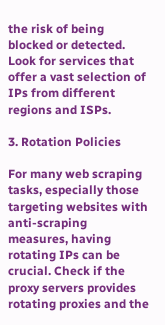the risk of being blocked or detected. Look for services that offer a vast selection of IPs from different regions and ISPs.

3. Rotation Policies

For many web scraping tasks, especially those targeting websites with anti-scraping measures, having rotating IPs can be crucial. Check if the proxy servers provides rotating proxies and the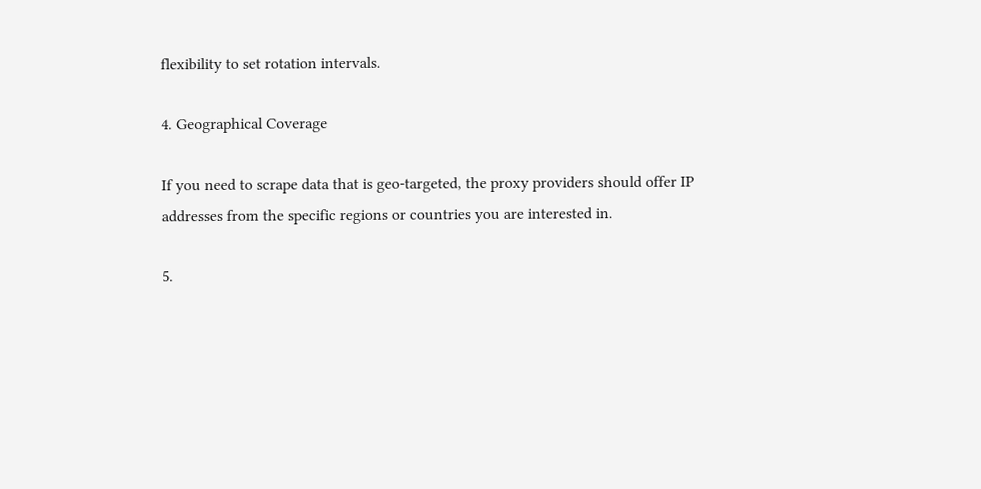flexibility to set rotation intervals.

4. Geographical Coverage

If you need to scrape data that is geo-targeted, the proxy providers should offer IP addresses from the specific regions or countries you are interested in.

5.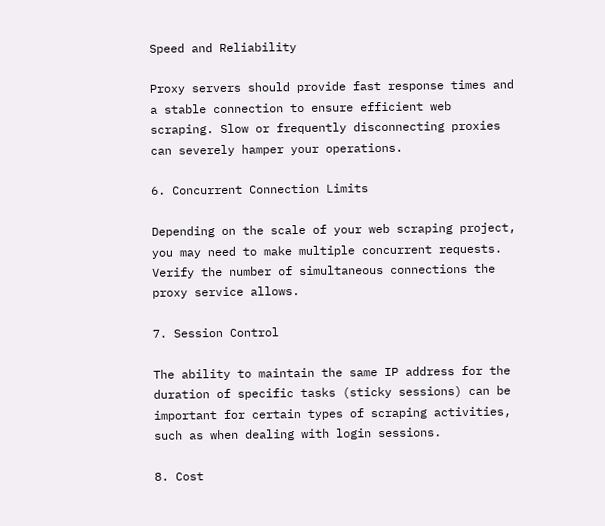Speed and Reliability

Proxy servers should provide fast response times and a stable connection to ensure efficient web scraping. Slow or frequently disconnecting proxies can severely hamper your operations.

6. Concurrent Connection Limits

Depending on the scale of your web scraping project, you may need to make multiple concurrent requests. Verify the number of simultaneous connections the proxy service allows.

7. Session Control

The ability to maintain the same IP address for the duration of specific tasks (sticky sessions) can be important for certain types of scraping activities, such as when dealing with login sessions.

8. Cost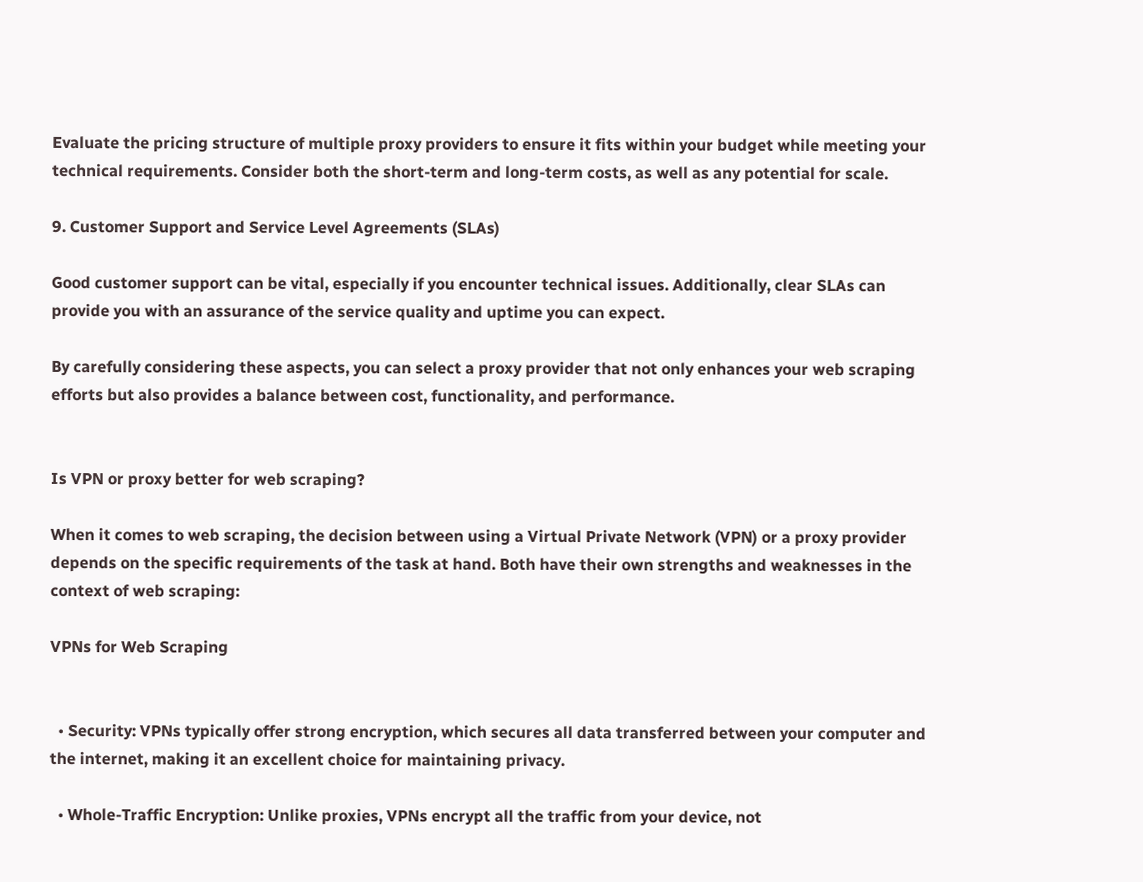Evaluate the pricing structure of multiple proxy providers to ensure it fits within your budget while meeting your technical requirements. Consider both the short-term and long-term costs, as well as any potential for scale.

9. Customer Support and Service Level Agreements (SLAs)

Good customer support can be vital, especially if you encounter technical issues. Additionally, clear SLAs can provide you with an assurance of the service quality and uptime you can expect.

By carefully considering these aspects, you can select a proxy provider that not only enhances your web scraping efforts but also provides a balance between cost, functionality, and performance.


Is VPN or proxy better for web scraping?

When it comes to web scraping, the decision between using a Virtual Private Network (VPN) or a proxy provider depends on the specific requirements of the task at hand. Both have their own strengths and weaknesses in the context of web scraping:

VPNs for Web Scraping


  • Security: VPNs typically offer strong encryption, which secures all data transferred between your computer and the internet, making it an excellent choice for maintaining privacy.

  • Whole-Traffic Encryption: Unlike proxies, VPNs encrypt all the traffic from your device, not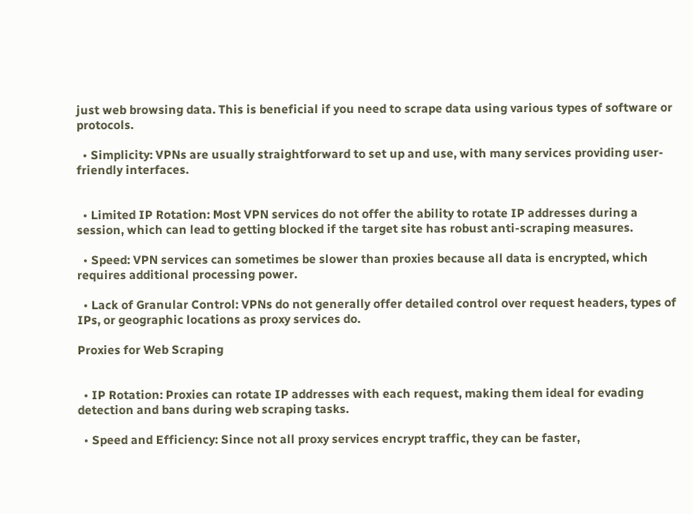just web browsing data. This is beneficial if you need to scrape data using various types of software or protocols.

  • Simplicity: VPNs are usually straightforward to set up and use, with many services providing user-friendly interfaces.


  • Limited IP Rotation: Most VPN services do not offer the ability to rotate IP addresses during a session, which can lead to getting blocked if the target site has robust anti-scraping measures.

  • Speed: VPN services can sometimes be slower than proxies because all data is encrypted, which requires additional processing power.

  • Lack of Granular Control: VPNs do not generally offer detailed control over request headers, types of IPs, or geographic locations as proxy services do.

Proxies for Web Scraping


  • IP Rotation: Proxies can rotate IP addresses with each request, making them ideal for evading detection and bans during web scraping tasks.

  • Speed and Efficiency: Since not all proxy services encrypt traffic, they can be faster,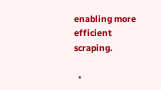enabling more efficient scraping.

  •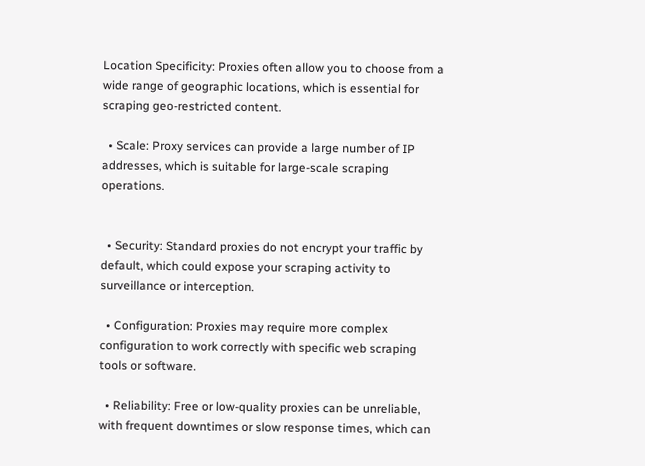Location Specificity: Proxies often allow you to choose from a wide range of geographic locations, which is essential for scraping geo-restricted content.

  • Scale: Proxy services can provide a large number of IP addresses, which is suitable for large-scale scraping operations.


  • Security: Standard proxies do not encrypt your traffic by default, which could expose your scraping activity to surveillance or interception.

  • Configuration: Proxies may require more complex configuration to work correctly with specific web scraping tools or software.

  • Reliability: Free or low-quality proxies can be unreliable, with frequent downtimes or slow response times, which can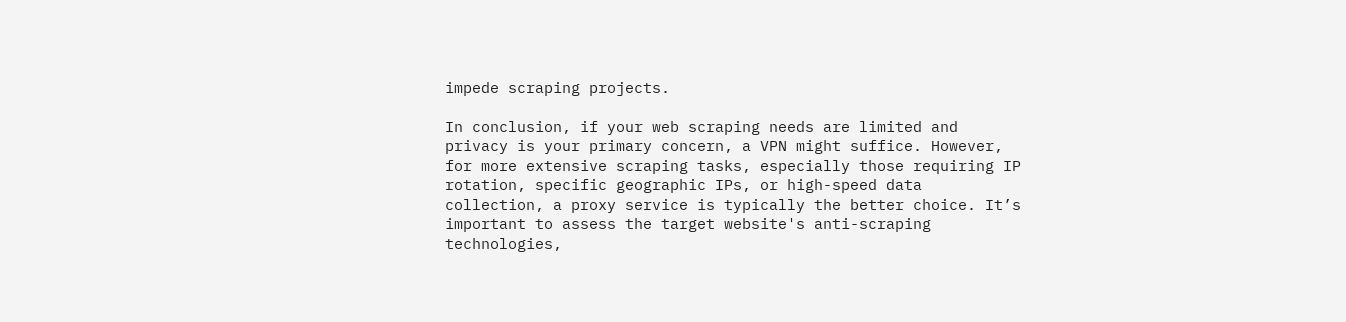impede scraping projects.

In conclusion, if your web scraping needs are limited and privacy is your primary concern, a VPN might suffice. However, for more extensive scraping tasks, especially those requiring IP rotation, specific geographic IPs, or high-speed data collection, a proxy service is typically the better choice. It’s important to assess the target website's anti-scraping technologies,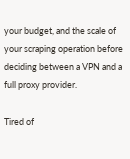your budget, and the scale of your scraping operation before deciding between a VPN and a full proxy provider.

Tired of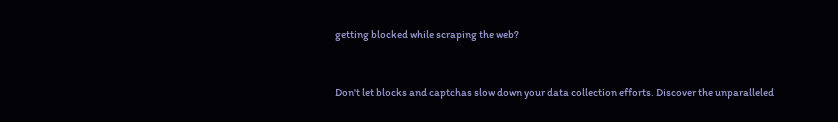getting blocked while scraping the web?


Don't let blocks and captchas slow down your data collection efforts. Discover the unparalleled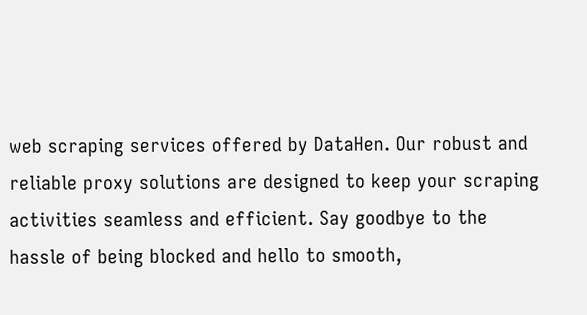web scraping services offered by DataHen. Our robust and reliable proxy solutions are designed to keep your scraping activities seamless and efficient. Say goodbye to the hassle of being blocked and hello to smooth,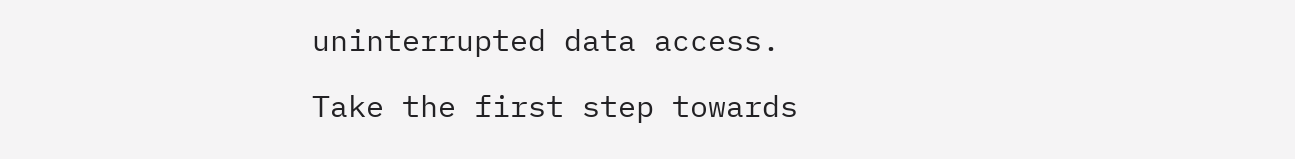uninterrupted data access.

Take the first step towards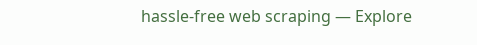hassle-free web scraping — Explore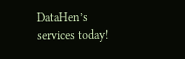DataHen’s services today!